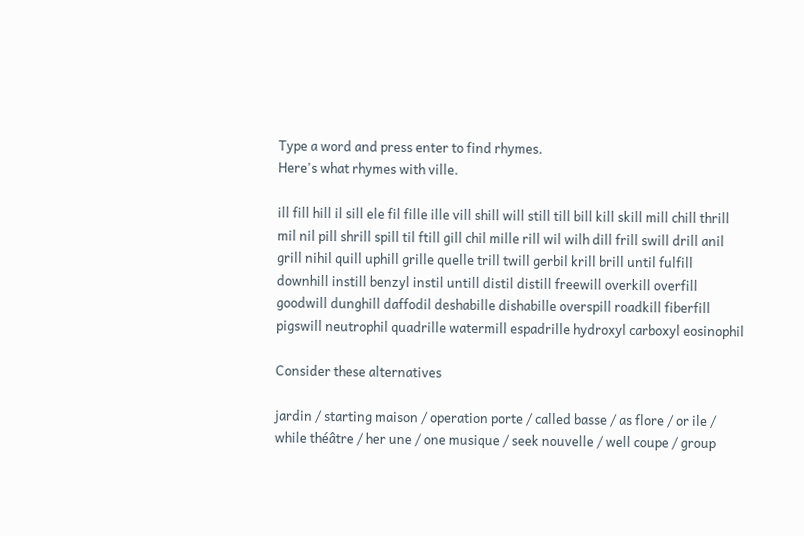Type a word and press enter to find rhymes.
Here's what rhymes with ville.

ill fill hill il sill ele fil fille ille vill shill will still till bill kill skill mill chill thrill mil nil pill shrill spill til ftill gill chil mille rill wil wilh dill frill swill drill anil grill nihil quill uphill grille quelle trill twill gerbil krill brill until fulfill downhill instill benzyl instil untill distil distill freewill overkill overfill goodwill dunghill daffodil deshabille dishabille overspill roadkill fiberfill pigswill neutrophil quadrille watermill espadrille hydroxyl carboxyl eosinophil

Consider these alternatives

jardin / starting maison / operation porte / called basse / as flore / or ile / while théâtre / her une / one musique / seek nouvelle / well coupe / group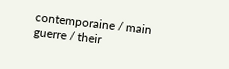contemporaine / main guerre / their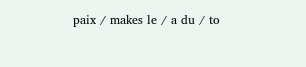paix / makes le / a du / to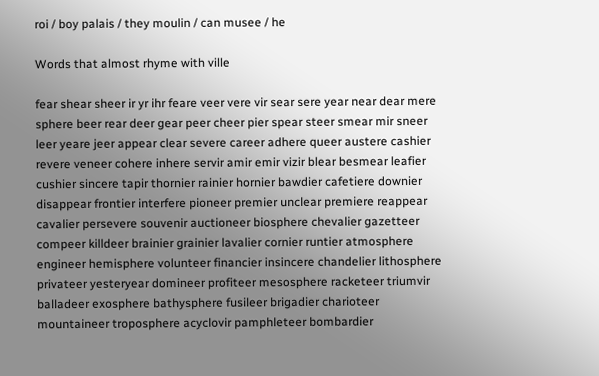roi / boy palais / they moulin / can musee / he

Words that almost rhyme with ville

fear shear sheer ir yr ihr feare veer vere vir sear sere year near dear mere sphere beer rear deer gear peer cheer pier spear steer smear mir sneer leer yeare jeer appear clear severe career adhere queer austere cashier revere veneer cohere inhere servir amir emir vizir blear besmear leafier cushier sincere tapir thornier rainier hornier bawdier cafetiere downier disappear frontier interfere pioneer premier unclear premiere reappear cavalier persevere souvenir auctioneer biosphere chevalier gazetteer compeer killdeer brainier grainier lavalier cornier runtier atmosphere engineer hemisphere volunteer financier insincere chandelier lithosphere privateer yesteryear domineer profiteer mesosphere racketeer triumvir balladeer exosphere bathysphere fusileer brigadier charioteer mountaineer troposphere acyclovir pamphleteer bombardier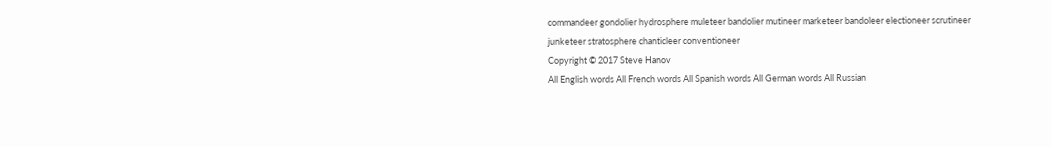commandeer gondolier hydrosphere muleteer bandolier mutineer marketeer bandoleer electioneer scrutineer junketeer stratosphere chanticleer conventioneer
Copyright © 2017 Steve Hanov
All English words All French words All Spanish words All German words All Russian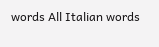words All Italian words